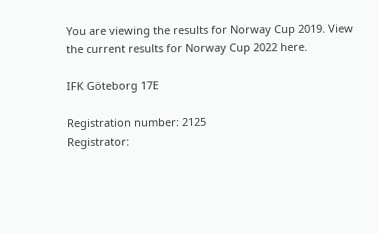You are viewing the results for Norway Cup 2019. View the current results for Norway Cup 2022 here.

IFK Göteborg 17E

Registration number: 2125
Registrator: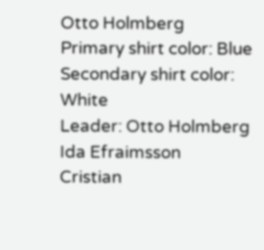Otto Holmberg
Primary shirt color: Blue
Secondary shirt color: White
Leader: Otto Holmberg
Ida Efraimsson
Cristian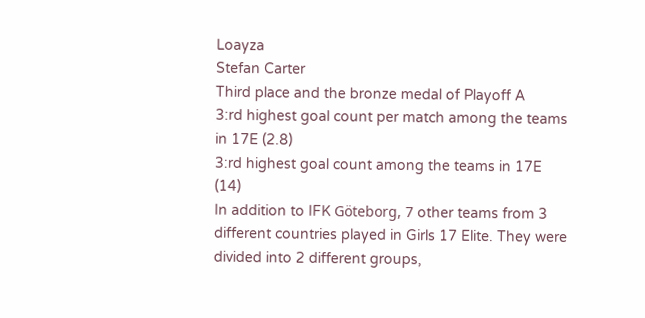Loayza
Stefan Carter
Third place and the bronze medal of Playoff A
3:rd highest goal count per match among the teams in 17E (2.8)
3:rd highest goal count among the teams in 17E (14)
In addition to IFK Göteborg, 7 other teams from 3 different countries played in Girls 17 Elite. They were divided into 2 different groups,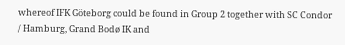whereof IFK Göteborg could be found in Group 2 together with SC Condor / Hamburg, Grand Bodø IK and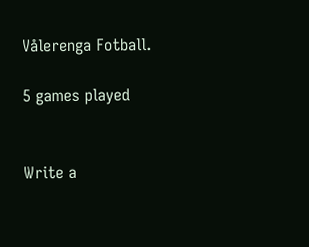Vålerenga Fotball.

5 games played


Write a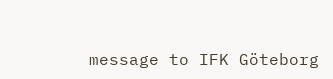message to IFK Göteborg